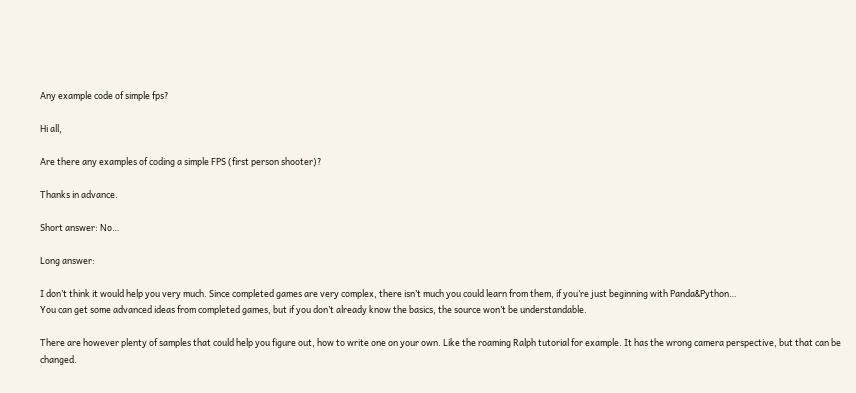Any example code of simple fps?

Hi all,

Are there any examples of coding a simple FPS (first person shooter)?

Thanks in advance.

Short answer: No…

Long answer:

I don’t think it would help you very much. Since completed games are very complex, there isn’t much you could learn from them, if you’re just beginning with Panda&Python…
You can get some advanced ideas from completed games, but if you don’t already know the basics, the source won’t be understandable.

There are however plenty of samples that could help you figure out, how to write one on your own. Like the roaming Ralph tutorial for example. It has the wrong camera perspective, but that can be changed.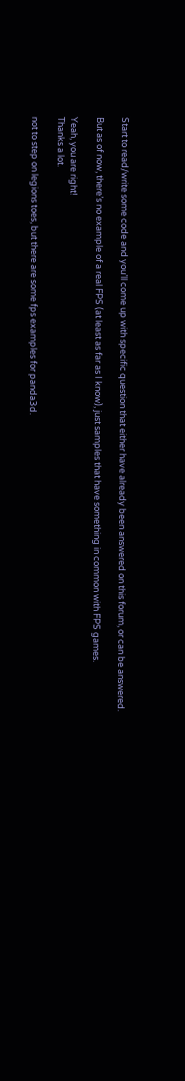Start to read/write some code and you’ll come up with specific question that either have already been answered on this forum, or can be answered.

But as of now, there’s no example of a real FPS (at least as far as I know), just samples that have something in common with FPS games.

Yeah, you are right!
Thanks a lot.

not to step on legions toes, but there are some fps examples for panda3d.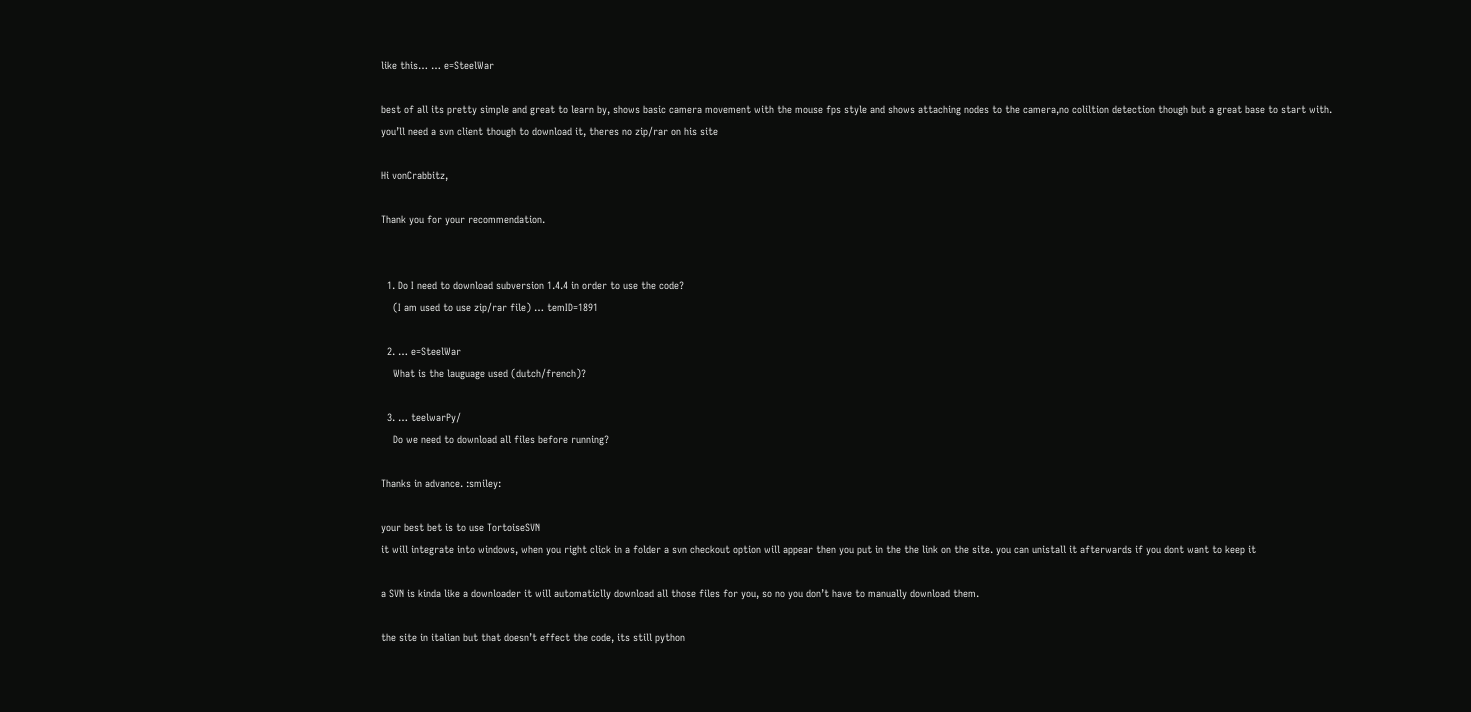like this… … e=SteelWar

best of all its pretty simple and great to learn by, shows basic camera movement with the mouse fps style and shows attaching nodes to the camera,no coliltion detection though but a great base to start with.
you’ll need a svn client though to download it, theres no zip/rar on his site

Hi vonCrabbitz,

Thank you for your recommendation.


  1. Do I need to download subversion 1.4.4 in order to use the code?
    (I am used to use zip/rar file) … temID=1891

  2. … e=SteelWar
    What is the lauguage used (dutch/french)?

  3. … teelwarPy/
    Do we need to download all files before running?

Thanks in advance. :smiley:

your best bet is to use TortoiseSVN
it will integrate into windows, when you right click in a folder a svn checkout option will appear then you put in the the link on the site. you can unistall it afterwards if you dont want to keep it

a SVN is kinda like a downloader it will automaticlly download all those files for you, so no you don’t have to manually download them.

the site in italian but that doesn’t effect the code, its still python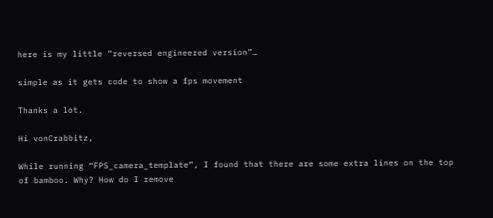here is my little “reversed engineered version”…

simple as it gets code to show a fps movement

Thanks a lot.

Hi vonCrabbitz,

While running “FPS_camera_template”, I found that there are some extra lines on the top of bamboo. Why? How do I remove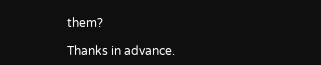them?

Thanks in advance.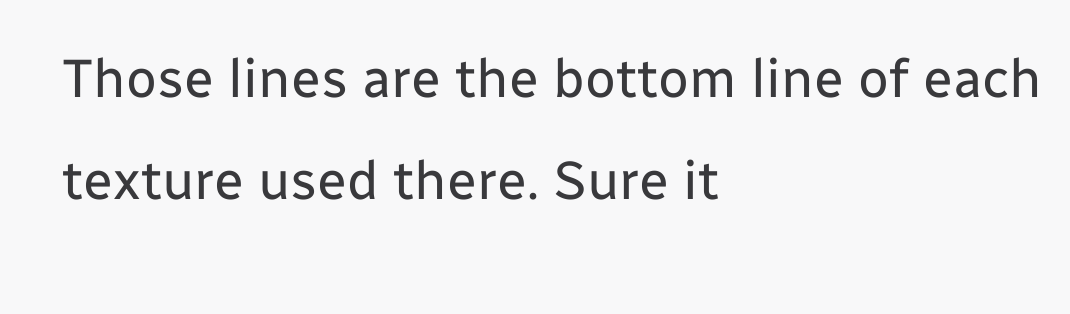Those lines are the bottom line of each texture used there. Sure it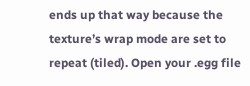ends up that way because the texture’s wrap mode are set to repeat (tiled). Open your .egg file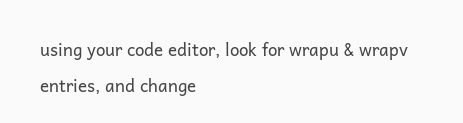using your code editor, look for wrapu & wrapv entries, and change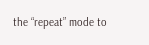the “repeat” mode to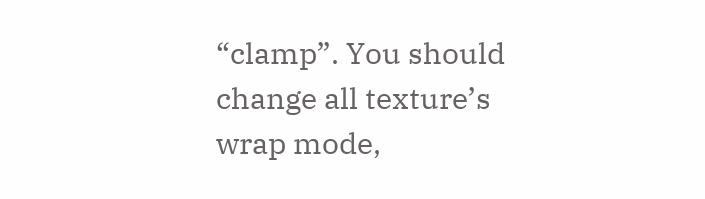“clamp”. You should change all texture’s wrap mode,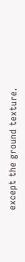except the ground texture.